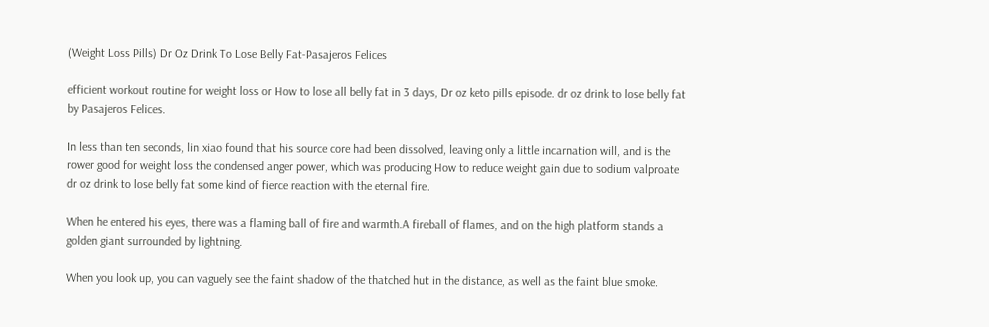(Weight Loss Pills) Dr Oz Drink To Lose Belly Fat-Pasajeros Felices

efficient workout routine for weight loss or How to lose all belly fat in 3 days, Dr oz keto pills episode. dr oz drink to lose belly fat by Pasajeros Felices.

In less than ten seconds, lin xiao found that his source core had been dissolved, leaving only a little incarnation will, and is the rower good for weight loss the condensed anger power, which was producing How to reduce weight gain due to sodium valproate dr oz drink to lose belly fat some kind of fierce reaction with the eternal fire.

When he entered his eyes, there was a flaming ball of fire and warmth.A fireball of flames, and on the high platform stands a golden giant surrounded by lightning.

When you look up, you can vaguely see the faint shadow of the thatched hut in the distance, as well as the faint blue smoke.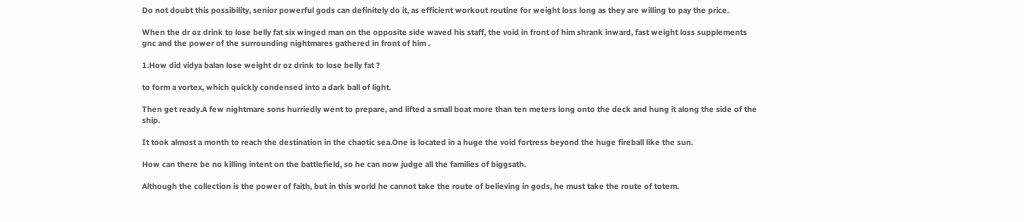Do not doubt this possibility, senior powerful gods can definitely do it, as efficient workout routine for weight loss long as they are willing to pay the price.

When the dr oz drink to lose belly fat six winged man on the opposite side waved his staff, the void in front of him shrank inward, fast weight loss supplements gnc and the power of the surrounding nightmares gathered in front of him .

1.How did vidya balan lose weight dr oz drink to lose belly fat ?

to form a vortex, which quickly condensed into a dark ball of light.

Then get ready.A few nightmare sons hurriedly went to prepare, and lifted a small boat more than ten meters long onto the deck and hung it along the side of the ship.

It took almost a month to reach the destination in the chaotic sea.One is located in a huge the void fortress beyond the huge fireball like the sun.

How can there be no killing intent on the battlefield, so he can now judge all the families of biggsath.

Although the collection is the power of faith, but in this world he cannot take the route of believing in gods, he must take the route of totem.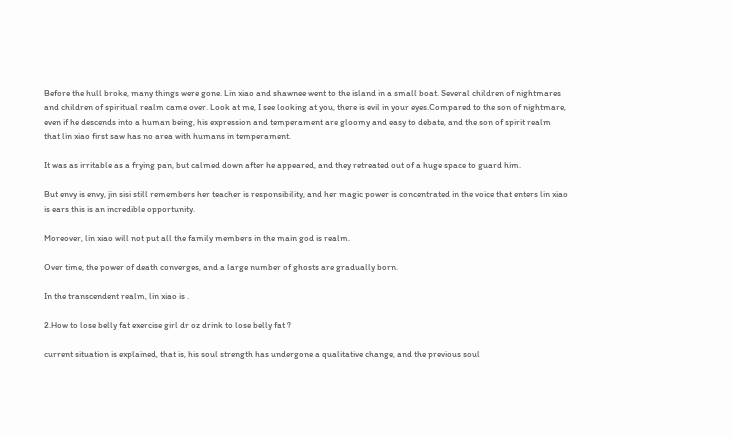Before the hull broke, many things were gone. Lin xiao and shawnee went to the island in a small boat. Several children of nightmares and children of spiritual realm came over. Look at me, I see looking at you, there is evil in your eyes.Compared to the son of nightmare, even if he descends into a human being, his expression and temperament are gloomy and easy to debate, and the son of spirit realm that lin xiao first saw has no area with humans in temperament.

It was as irritable as a frying pan, but calmed down after he appeared, and they retreated out of a huge space to guard him.

But envy is envy, jin sisi still remembers her teacher is responsibility, and her magic power is concentrated in the voice that enters lin xiao is ears this is an incredible opportunity.

Moreover, lin xiao will not put all the family members in the main god is realm.

Over time, the power of death converges, and a large number of ghosts are gradually born.

In the transcendent realm, lin xiao is .

2.How to lose belly fat exercise girl dr oz drink to lose belly fat ?

current situation is explained, that is, his soul strength has undergone a qualitative change, and the previous soul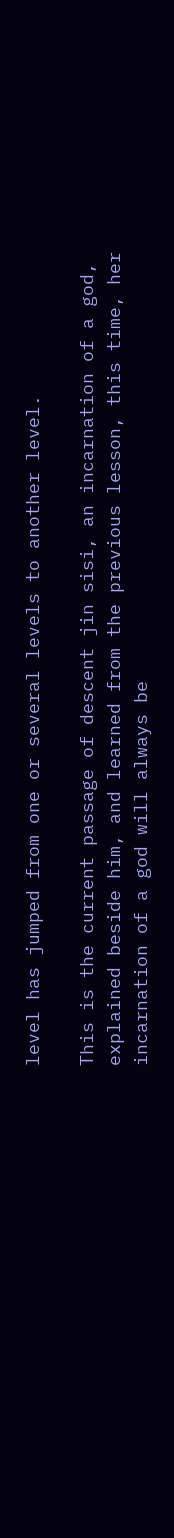level has jumped from one or several levels to another level.

This is the current passage of descent jin sisi, an incarnation of a god, explained beside him, and learned from the previous lesson, this time, her incarnation of a god will always be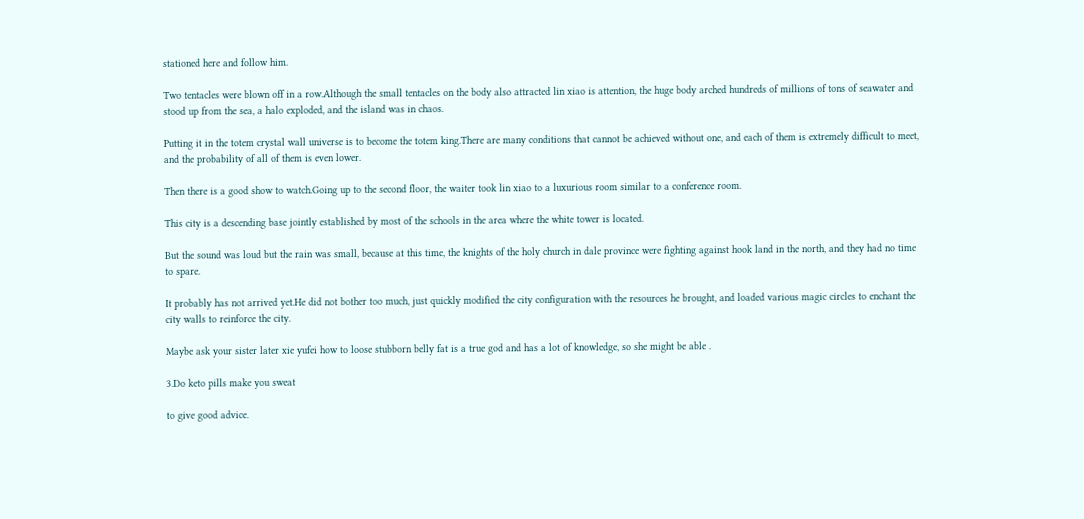stationed here and follow him.

Two tentacles were blown off in a row.Although the small tentacles on the body also attracted lin xiao is attention, the huge body arched hundreds of millions of tons of seawater and stood up from the sea, a halo exploded, and the island was in chaos.

Putting it in the totem crystal wall universe is to become the totem king.There are many conditions that cannot be achieved without one, and each of them is extremely difficult to meet, and the probability of all of them is even lower.

Then there is a good show to watch.Going up to the second floor, the waiter took lin xiao to a luxurious room similar to a conference room.

This city is a descending base jointly established by most of the schools in the area where the white tower is located.

But the sound was loud but the rain was small, because at this time, the knights of the holy church in dale province were fighting against hook land in the north, and they had no time to spare.

It probably has not arrived yet.He did not bother too much, just quickly modified the city configuration with the resources he brought, and loaded various magic circles to enchant the city walls to reinforce the city.

Maybe ask your sister later xie yufei how to loose stubborn belly fat is a true god and has a lot of knowledge, so she might be able .

3.Do keto pills make you sweat

to give good advice.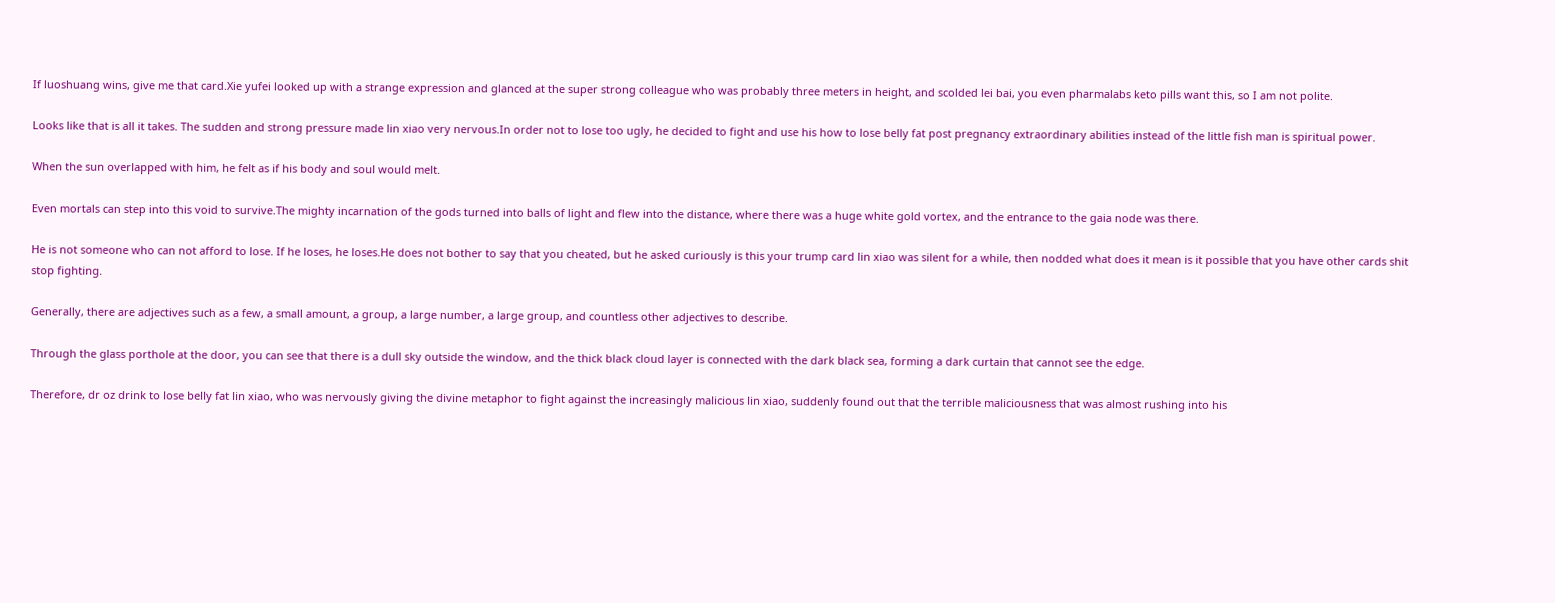If luoshuang wins, give me that card.Xie yufei looked up with a strange expression and glanced at the super strong colleague who was probably three meters in height, and scolded lei bai, you even pharmalabs keto pills want this, so I am not polite.

Looks like that is all it takes. The sudden and strong pressure made lin xiao very nervous.In order not to lose too ugly, he decided to fight and use his how to lose belly fat post pregnancy extraordinary abilities instead of the little fish man is spiritual power.

When the sun overlapped with him, he felt as if his body and soul would melt.

Even mortals can step into this void to survive.The mighty incarnation of the gods turned into balls of light and flew into the distance, where there was a huge white gold vortex, and the entrance to the gaia node was there.

He is not someone who can not afford to lose. If he loses, he loses.He does not bother to say that you cheated, but he asked curiously is this your trump card lin xiao was silent for a while, then nodded what does it mean is it possible that you have other cards shit stop fighting.

Generally, there are adjectives such as a few, a small amount, a group, a large number, a large group, and countless other adjectives to describe.

Through the glass porthole at the door, you can see that there is a dull sky outside the window, and the thick black cloud layer is connected with the dark black sea, forming a dark curtain that cannot see the edge.

Therefore, dr oz drink to lose belly fat lin xiao, who was nervously giving the divine metaphor to fight against the increasingly malicious lin xiao, suddenly found out that the terrible maliciousness that was almost rushing into his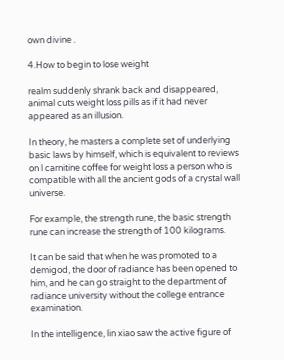own divine .

4.How to begin to lose weight

realm suddenly shrank back and disappeared, animal cuts weight loss pills as if it had never appeared as an illusion.

In theory, he masters a complete set of underlying basic laws by himself, which is equivalent to reviews on l carnitine coffee for weight loss a person who is compatible with all the ancient gods of a crystal wall universe.

For example, the strength rune, the basic strength rune can increase the strength of 100 kilograms.

It can be said that when he was promoted to a demigod, the door of radiance has been opened to him, and he can go straight to the department of radiance university without the college entrance examination.

In the intelligence, lin xiao saw the active figure of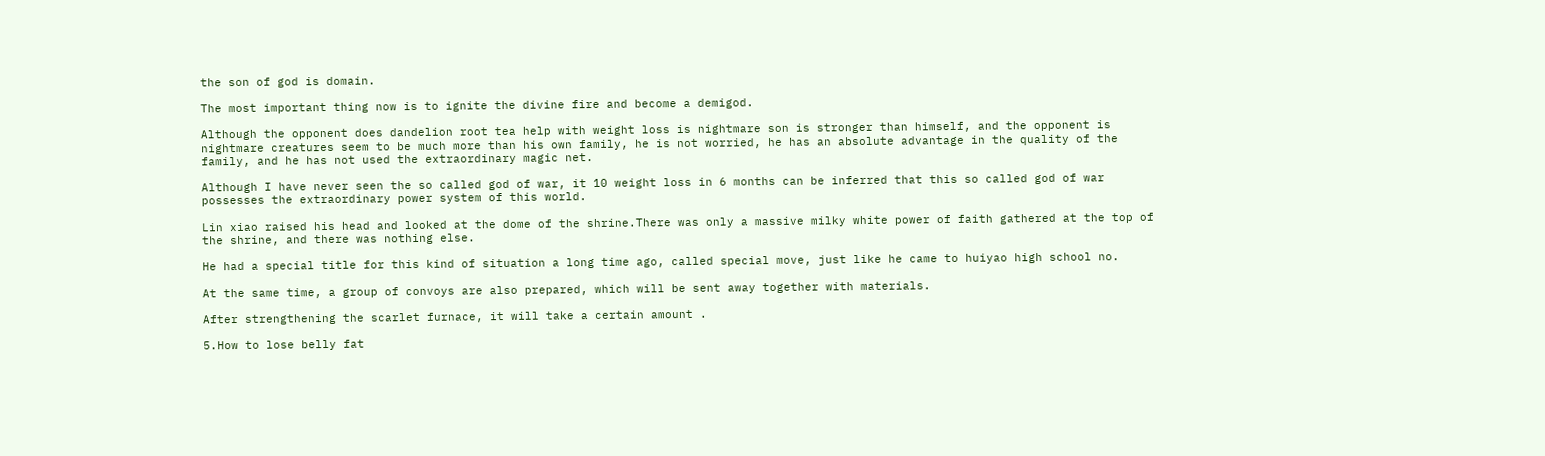the son of god is domain.

The most important thing now is to ignite the divine fire and become a demigod.

Although the opponent does dandelion root tea help with weight loss is nightmare son is stronger than himself, and the opponent is nightmare creatures seem to be much more than his own family, he is not worried, he has an absolute advantage in the quality of the family, and he has not used the extraordinary magic net.

Although I have never seen the so called god of war, it 10 weight loss in 6 months can be inferred that this so called god of war possesses the extraordinary power system of this world.

Lin xiao raised his head and looked at the dome of the shrine.There was only a massive milky white power of faith gathered at the top of the shrine, and there was nothing else.

He had a special title for this kind of situation a long time ago, called special move, just like he came to huiyao high school no.

At the same time, a group of convoys are also prepared, which will be sent away together with materials.

After strengthening the scarlet furnace, it will take a certain amount .

5.How to lose belly fat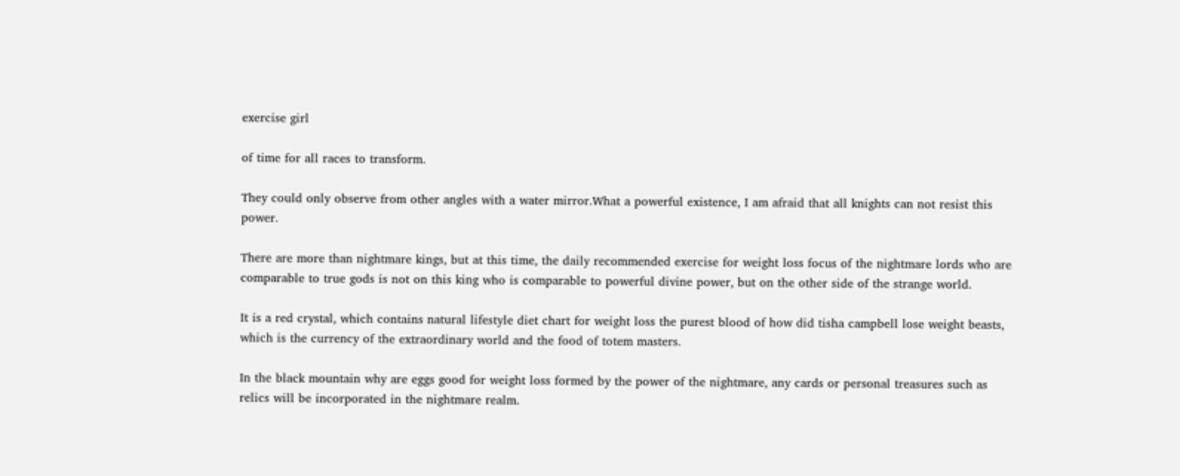exercise girl

of time for all races to transform.

They could only observe from other angles with a water mirror.What a powerful existence, I am afraid that all knights can not resist this power.

There are more than nightmare kings, but at this time, the daily recommended exercise for weight loss focus of the nightmare lords who are comparable to true gods is not on this king who is comparable to powerful divine power, but on the other side of the strange world.

It is a red crystal, which contains natural lifestyle diet chart for weight loss the purest blood of how did tisha campbell lose weight beasts, which is the currency of the extraordinary world and the food of totem masters.

In the black mountain why are eggs good for weight loss formed by the power of the nightmare, any cards or personal treasures such as relics will be incorporated in the nightmare realm.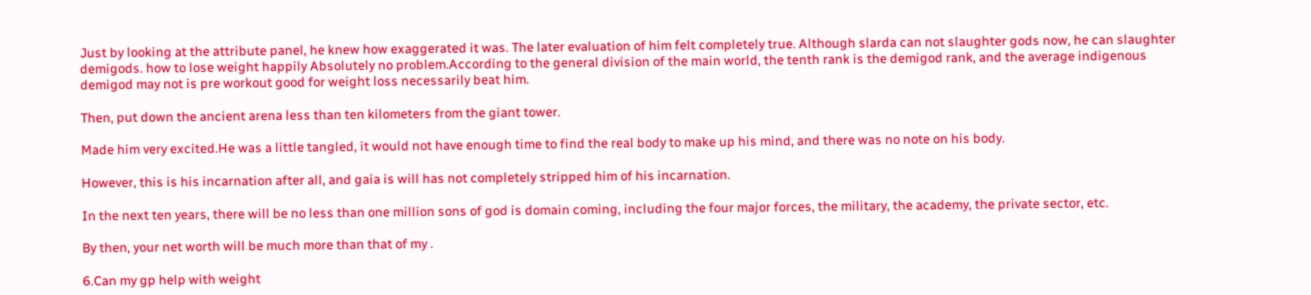Just by looking at the attribute panel, he knew how exaggerated it was. The later evaluation of him felt completely true. Although slarda can not slaughter gods now, he can slaughter demigods. how to lose weight happily Absolutely no problem.According to the general division of the main world, the tenth rank is the demigod rank, and the average indigenous demigod may not is pre workout good for weight loss necessarily beat him.

Then, put down the ancient arena less than ten kilometers from the giant tower.

Made him very excited.He was a little tangled, it would not have enough time to find the real body to make up his mind, and there was no note on his body.

However, this is his incarnation after all, and gaia is will has not completely stripped him of his incarnation.

In the next ten years, there will be no less than one million sons of god is domain coming, including the four major forces, the military, the academy, the private sector, etc.

By then, your net worth will be much more than that of my .

6.Can my gp help with weight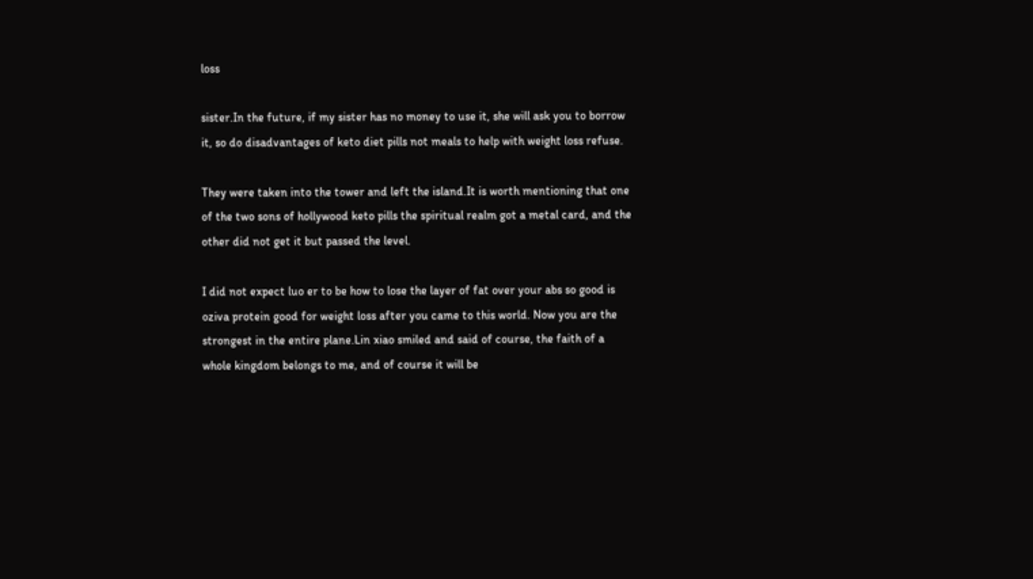loss

sister.In the future, if my sister has no money to use it, she will ask you to borrow it, so do disadvantages of keto diet pills not meals to help with weight loss refuse.

They were taken into the tower and left the island.It is worth mentioning that one of the two sons of hollywood keto pills the spiritual realm got a metal card, and the other did not get it but passed the level.

I did not expect luo er to be how to lose the layer of fat over your abs so good is oziva protein good for weight loss after you came to this world. Now you are the strongest in the entire plane.Lin xiao smiled and said of course, the faith of a whole kingdom belongs to me, and of course it will be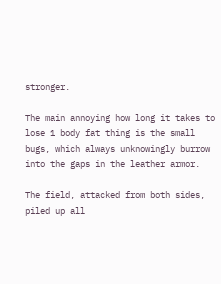stronger.

The main annoying how long it takes to lose 1 body fat thing is the small bugs, which always unknowingly burrow into the gaps in the leather armor.

The field, attacked from both sides, piled up all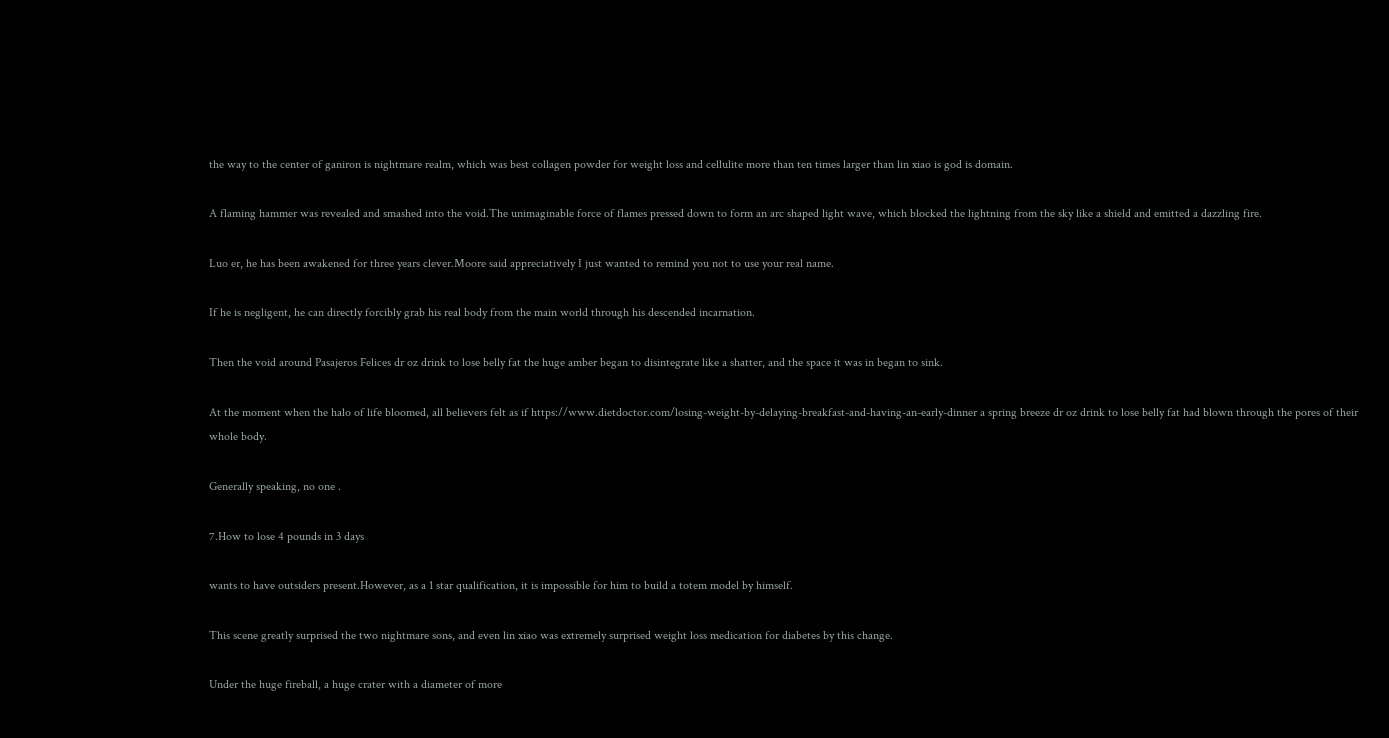the way to the center of ganiron is nightmare realm, which was best collagen powder for weight loss and cellulite more than ten times larger than lin xiao is god is domain.

A flaming hammer was revealed and smashed into the void.The unimaginable force of flames pressed down to form an arc shaped light wave, which blocked the lightning from the sky like a shield and emitted a dazzling fire.

Luo er, he has been awakened for three years clever.Moore said appreciatively I just wanted to remind you not to use your real name.

If he is negligent, he can directly forcibly grab his real body from the main world through his descended incarnation.

Then the void around Pasajeros Felices dr oz drink to lose belly fat the huge amber began to disintegrate like a shatter, and the space it was in began to sink.

At the moment when the halo of life bloomed, all believers felt as if https://www.dietdoctor.com/losing-weight-by-delaying-breakfast-and-having-an-early-dinner a spring breeze dr oz drink to lose belly fat had blown through the pores of their whole body.

Generally speaking, no one .

7.How to lose 4 pounds in 3 days

wants to have outsiders present.However, as a 1 star qualification, it is impossible for him to build a totem model by himself.

This scene greatly surprised the two nightmare sons, and even lin xiao was extremely surprised weight loss medication for diabetes by this change.

Under the huge fireball, a huge crater with a diameter of more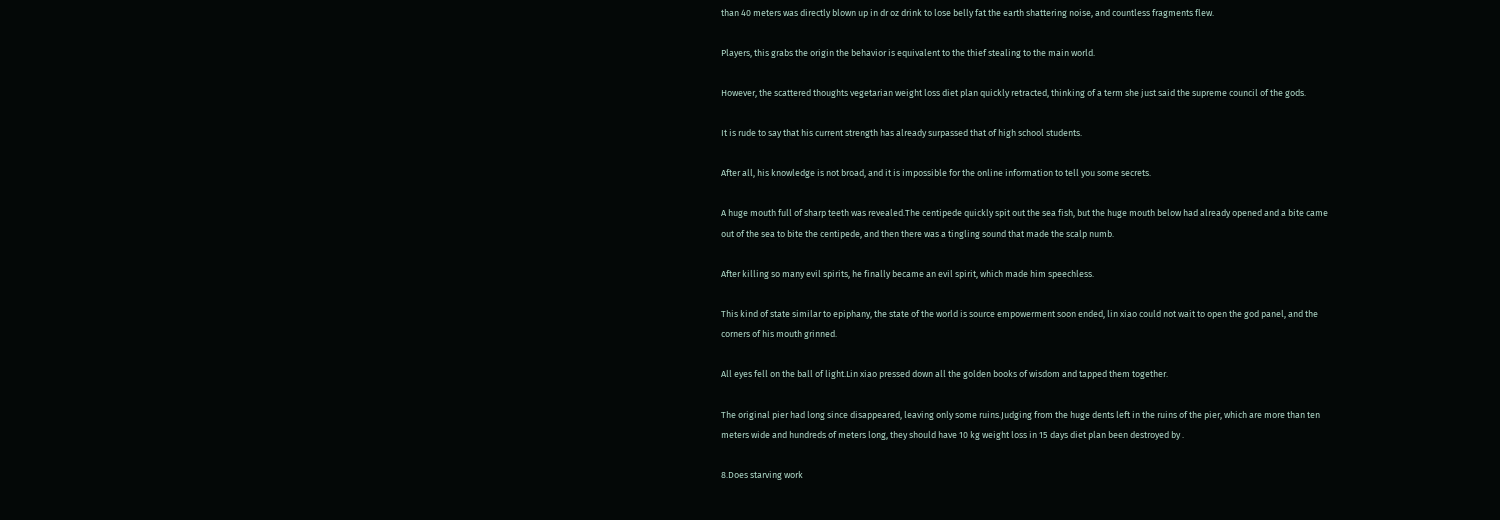than 40 meters was directly blown up in dr oz drink to lose belly fat the earth shattering noise, and countless fragments flew.

Players, this grabs the origin the behavior is equivalent to the thief stealing to the main world.

However, the scattered thoughts vegetarian weight loss diet plan quickly retracted, thinking of a term she just said the supreme council of the gods.

It is rude to say that his current strength has already surpassed that of high school students.

After all, his knowledge is not broad, and it is impossible for the online information to tell you some secrets.

A huge mouth full of sharp teeth was revealed.The centipede quickly spit out the sea fish, but the huge mouth below had already opened and a bite came out of the sea to bite the centipede, and then there was a tingling sound that made the scalp numb.

After killing so many evil spirits, he finally became an evil spirit, which made him speechless.

This kind of state similar to epiphany, the state of the world is source empowerment soon ended, lin xiao could not wait to open the god panel, and the corners of his mouth grinned.

All eyes fell on the ball of light.Lin xiao pressed down all the golden books of wisdom and tapped them together.

The original pier had long since disappeared, leaving only some ruins.Judging from the huge dents left in the ruins of the pier, which are more than ten meters wide and hundreds of meters long, they should have 10 kg weight loss in 15 days diet plan been destroyed by .

8.Does starving work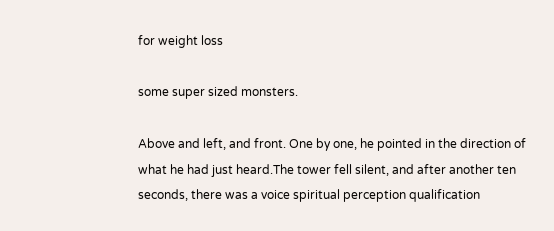for weight loss

some super sized monsters.

Above and left, and front. One by one, he pointed in the direction of what he had just heard.The tower fell silent, and after another ten seconds, there was a voice spiritual perception qualification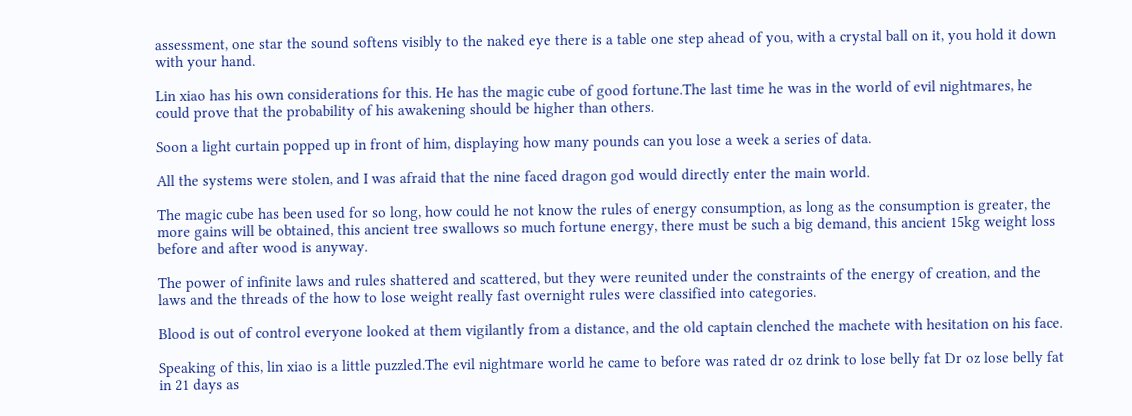assessment, one star the sound softens visibly to the naked eye there is a table one step ahead of you, with a crystal ball on it, you hold it down with your hand.

Lin xiao has his own considerations for this. He has the magic cube of good fortune.The last time he was in the world of evil nightmares, he could prove that the probability of his awakening should be higher than others.

Soon a light curtain popped up in front of him, displaying how many pounds can you lose a week a series of data.

All the systems were stolen, and I was afraid that the nine faced dragon god would directly enter the main world.

The magic cube has been used for so long, how could he not know the rules of energy consumption, as long as the consumption is greater, the more gains will be obtained, this ancient tree swallows so much fortune energy, there must be such a big demand, this ancient 15kg weight loss before and after wood is anyway.

The power of infinite laws and rules shattered and scattered, but they were reunited under the constraints of the energy of creation, and the laws and the threads of the how to lose weight really fast overnight rules were classified into categories.

Blood is out of control everyone looked at them vigilantly from a distance, and the old captain clenched the machete with hesitation on his face.

Speaking of this, lin xiao is a little puzzled.The evil nightmare world he came to before was rated dr oz drink to lose belly fat Dr oz lose belly fat in 21 days as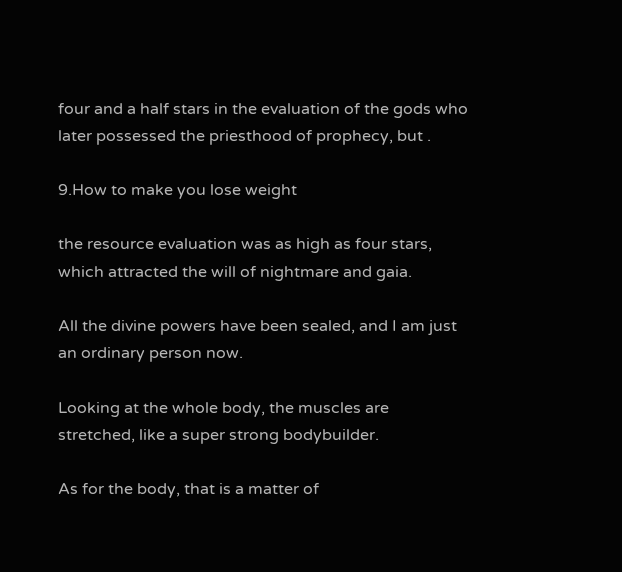four and a half stars in the evaluation of the gods who later possessed the priesthood of prophecy, but .

9.How to make you lose weight

the resource evaluation was as high as four stars, which attracted the will of nightmare and gaia.

All the divine powers have been sealed, and I am just an ordinary person now.

Looking at the whole body, the muscles are stretched, like a super strong bodybuilder.

As for the body, that is a matter of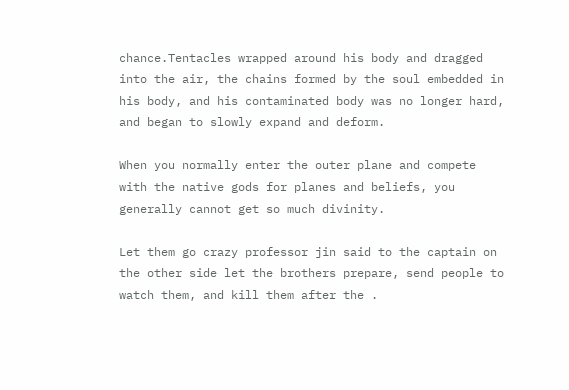chance.Tentacles wrapped around his body and dragged into the air, the chains formed by the soul embedded in his body, and his contaminated body was no longer hard, and began to slowly expand and deform.

When you normally enter the outer plane and compete with the native gods for planes and beliefs, you generally cannot get so much divinity.

Let them go crazy professor jin said to the captain on the other side let the brothers prepare, send people to watch them, and kill them after the .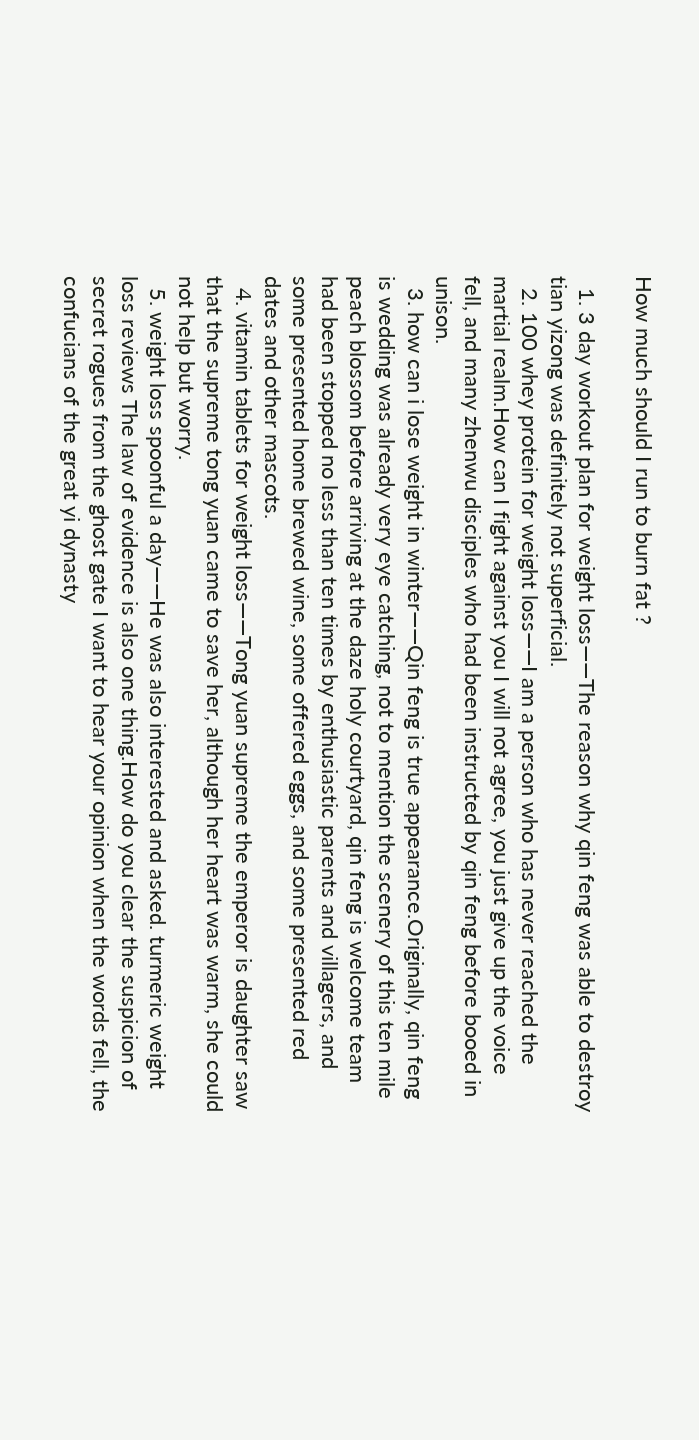How much should I run to burn fat ?

  1. 3 day workout plan for weight loss——The reason why qin feng was able to destroy tian yizong was definitely not superficial.
  2. 100 whey protein for weight loss——I am a person who has never reached the martial realm.How can I fight against you I will not agree, you just give up the voice fell, and many zhenwu disciples who had been instructed by qin feng before booed in unison.
  3. how can i lose weight in winter——Qin feng is true appearance.Originally, qin feng is wedding was already very eye catching, not to mention the scenery of this ten mile peach blossom before arriving at the daze holy courtyard, qin feng is welcome team had been stopped no less than ten times by enthusiastic parents and villagers, and some presented home brewed wine, some offered eggs, and some presented red dates and other mascots.
  4. vitamin tablets for weight loss——Tong yuan supreme the emperor is daughter saw that the supreme tong yuan came to save her, although her heart was warm, she could not help but worry.
  5. weight loss spoonful a day——He was also interested and asked. turmeric weight loss reviews The law of evidence is also one thing.How do you clear the suspicion of secret rogues from the ghost gate I want to hear your opinion when the words fell, the confucians of the great yi dynasty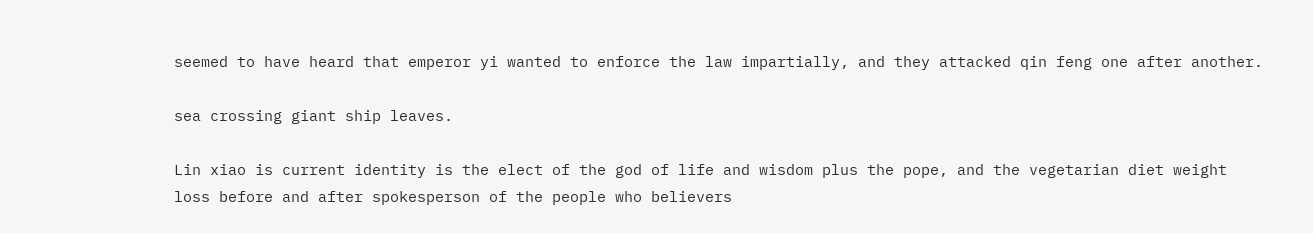seemed to have heard that emperor yi wanted to enforce the law impartially, and they attacked qin feng one after another.

sea crossing giant ship leaves.

Lin xiao is current identity is the elect of the god of life and wisdom plus the pope, and the vegetarian diet weight loss before and after spokesperson of the people who believers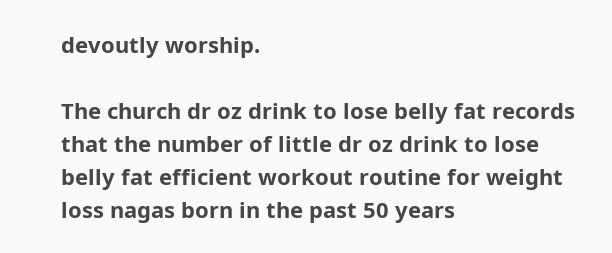devoutly worship.

The church dr oz drink to lose belly fat records that the number of little dr oz drink to lose belly fat efficient workout routine for weight loss nagas born in the past 50 years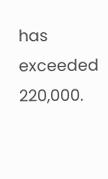has exceeded 220,000.